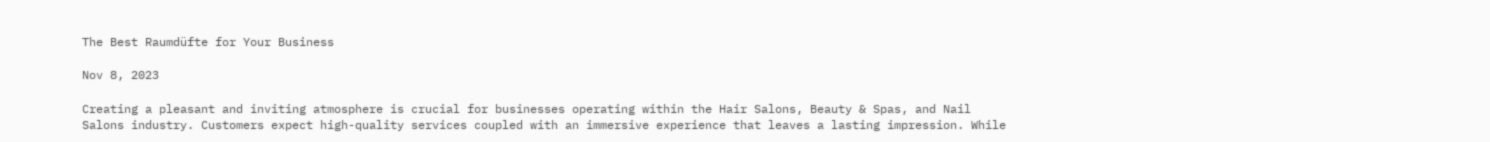The Best Raumdüfte for Your Business

Nov 8, 2023

Creating a pleasant and inviting atmosphere is crucial for businesses operating within the Hair Salons, Beauty & Spas, and Nail Salons industry. Customers expect high-quality services coupled with an immersive experience that leaves a lasting impression. While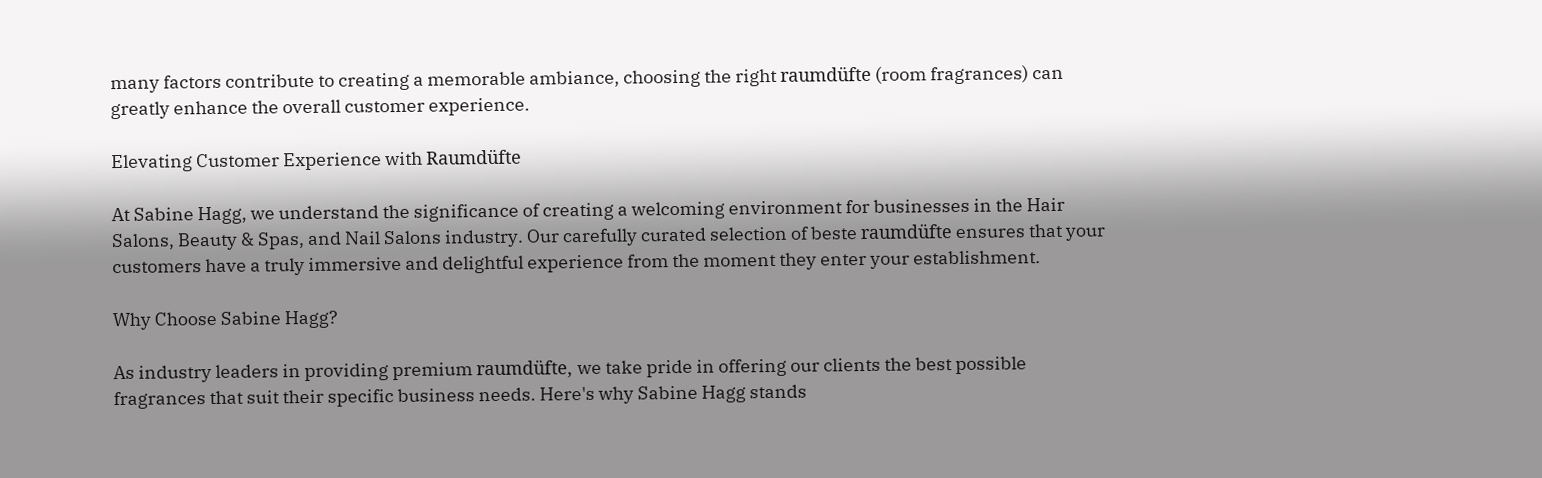many factors contribute to creating a memorable ambiance, choosing the right raumdüfte (room fragrances) can greatly enhance the overall customer experience.

Elevating Customer Experience with Raumdüfte

At Sabine Hagg, we understand the significance of creating a welcoming environment for businesses in the Hair Salons, Beauty & Spas, and Nail Salons industry. Our carefully curated selection of beste raumdüfte ensures that your customers have a truly immersive and delightful experience from the moment they enter your establishment.

Why Choose Sabine Hagg?

As industry leaders in providing premium raumdüfte, we take pride in offering our clients the best possible fragrances that suit their specific business needs. Here's why Sabine Hagg stands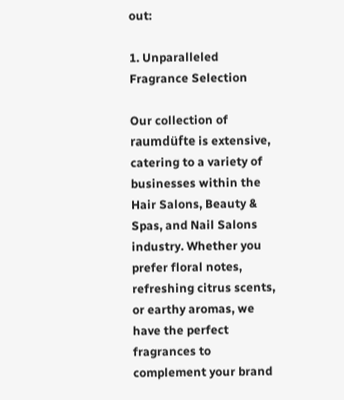out:

1. Unparalleled Fragrance Selection

Our collection of raumdüfte is extensive, catering to a variety of businesses within the Hair Salons, Beauty & Spas, and Nail Salons industry. Whether you prefer floral notes, refreshing citrus scents, or earthy aromas, we have the perfect fragrances to complement your brand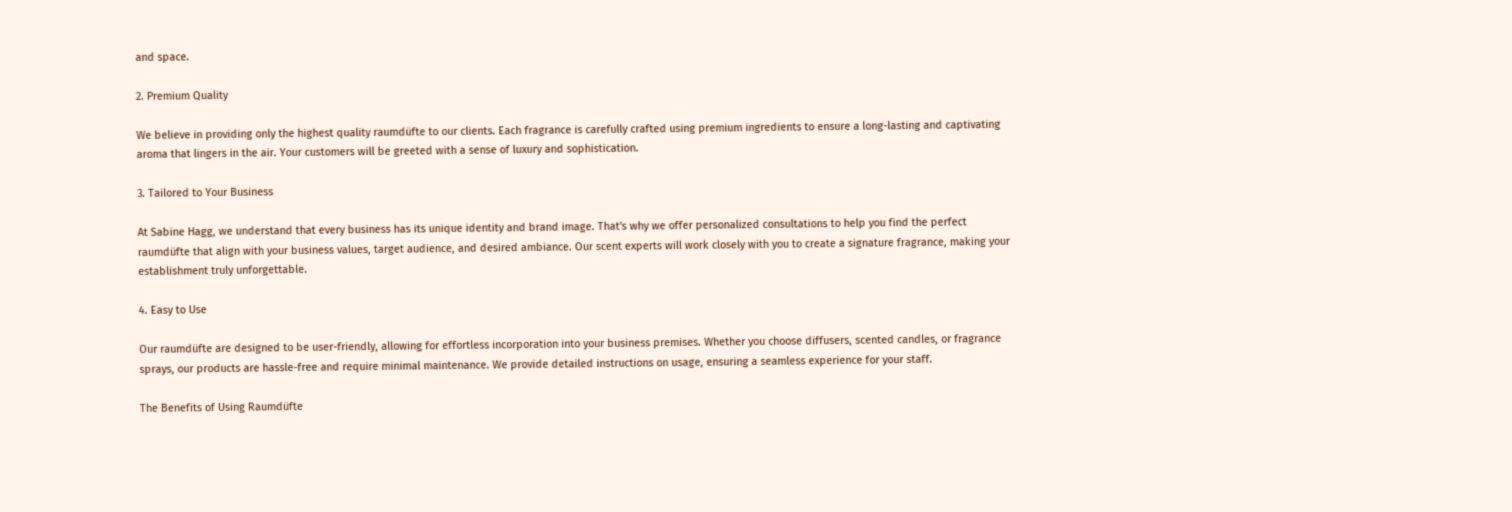and space.

2. Premium Quality

We believe in providing only the highest quality raumdüfte to our clients. Each fragrance is carefully crafted using premium ingredients to ensure a long-lasting and captivating aroma that lingers in the air. Your customers will be greeted with a sense of luxury and sophistication.

3. Tailored to Your Business

At Sabine Hagg, we understand that every business has its unique identity and brand image. That's why we offer personalized consultations to help you find the perfect raumdüfte that align with your business values, target audience, and desired ambiance. Our scent experts will work closely with you to create a signature fragrance, making your establishment truly unforgettable.

4. Easy to Use

Our raumdüfte are designed to be user-friendly, allowing for effortless incorporation into your business premises. Whether you choose diffusers, scented candles, or fragrance sprays, our products are hassle-free and require minimal maintenance. We provide detailed instructions on usage, ensuring a seamless experience for your staff.

The Benefits of Using Raumdüfte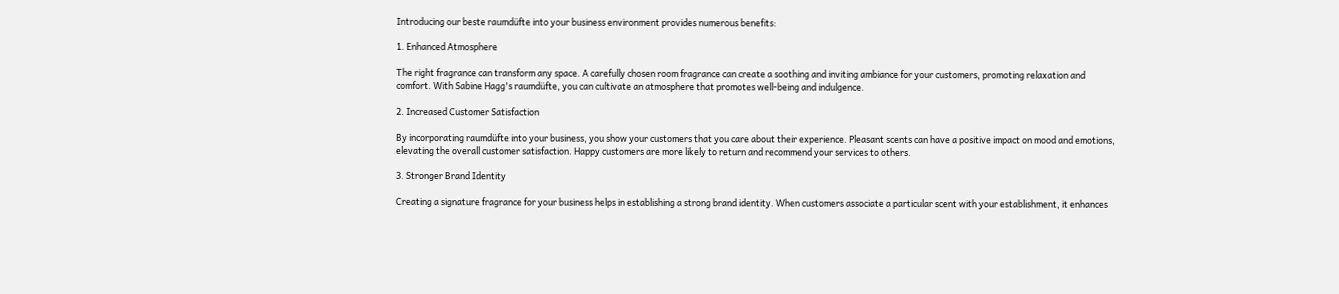Introducing our beste raumdüfte into your business environment provides numerous benefits:

1. Enhanced Atmosphere

The right fragrance can transform any space. A carefully chosen room fragrance can create a soothing and inviting ambiance for your customers, promoting relaxation and comfort. With Sabine Hagg's raumdüfte, you can cultivate an atmosphere that promotes well-being and indulgence.

2. Increased Customer Satisfaction

By incorporating raumdüfte into your business, you show your customers that you care about their experience. Pleasant scents can have a positive impact on mood and emotions, elevating the overall customer satisfaction. Happy customers are more likely to return and recommend your services to others.

3. Stronger Brand Identity

Creating a signature fragrance for your business helps in establishing a strong brand identity. When customers associate a particular scent with your establishment, it enhances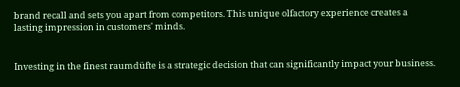brand recall and sets you apart from competitors. This unique olfactory experience creates a lasting impression in customers' minds.


Investing in the finest raumdüfte is a strategic decision that can significantly impact your business.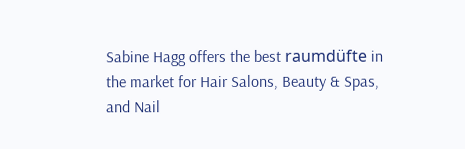Sabine Hagg offers the best raumdüfte in the market for Hair Salons, Beauty & Spas, and Nail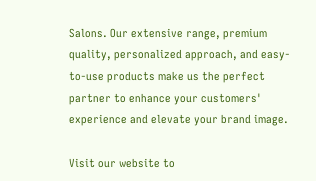Salons. Our extensive range, premium quality, personalized approach, and easy-to-use products make us the perfect partner to enhance your customers' experience and elevate your brand image.

Visit our website to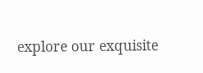explore our exquisite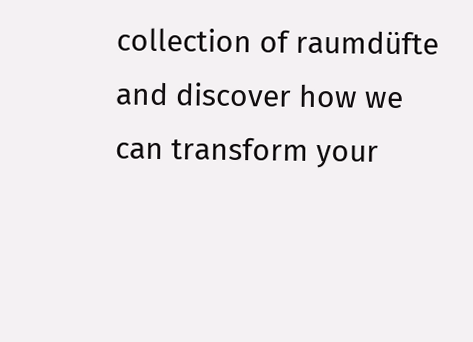collection of raumdüfte and discover how we can transform your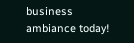business ambiance today!